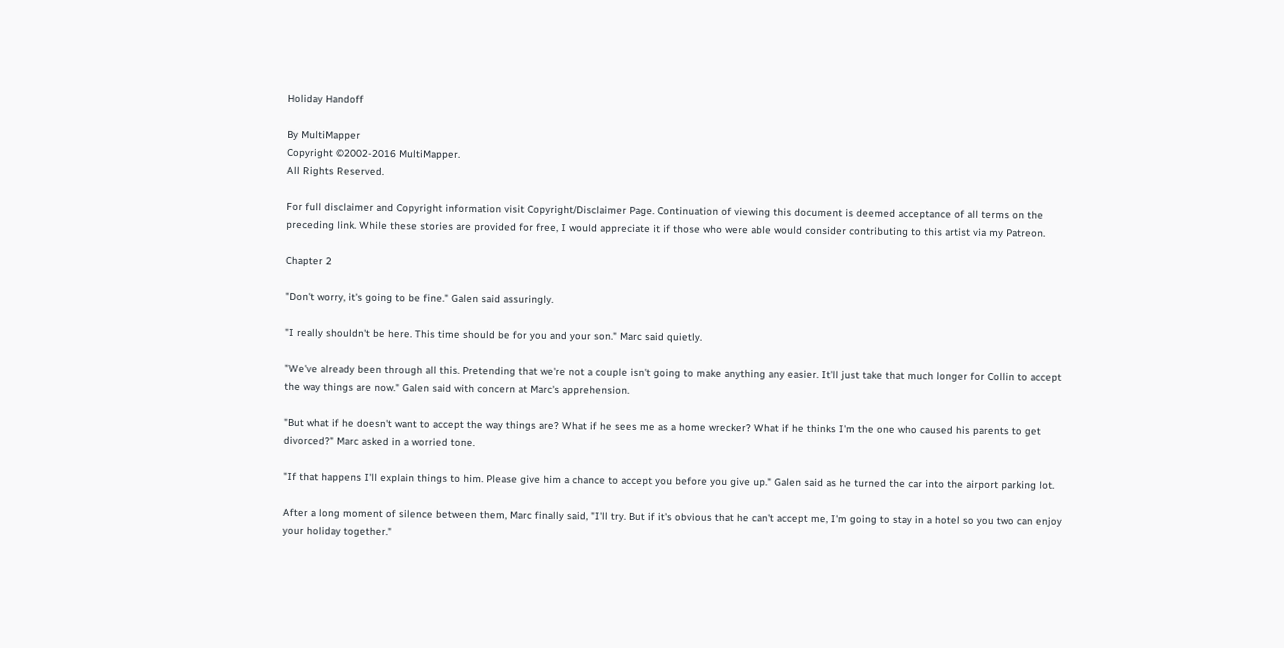Holiday Handoff

By MultiMapper
Copyright ©2002-2016 MultiMapper.
All Rights Reserved.

For full disclaimer and Copyright information visit Copyright/Disclaimer Page. Continuation of viewing this document is deemed acceptance of all terms on the preceding link. While these stories are provided for free, I would appreciate it if those who were able would consider contributing to this artist via my Patreon.

Chapter 2

"Don't worry, it's going to be fine." Galen said assuringly.

"I really shouldn't be here. This time should be for you and your son." Marc said quietly.

"We've already been through all this. Pretending that we're not a couple isn't going to make anything any easier. It'll just take that much longer for Collin to accept the way things are now." Galen said with concern at Marc's apprehension.

"But what if he doesn't want to accept the way things are? What if he sees me as a home wrecker? What if he thinks I'm the one who caused his parents to get divorced?" Marc asked in a worried tone.

"If that happens I'll explain things to him. Please give him a chance to accept you before you give up." Galen said as he turned the car into the airport parking lot.

After a long moment of silence between them, Marc finally said, "I'll try. But if it's obvious that he can't accept me, I'm going to stay in a hotel so you two can enjoy your holiday together."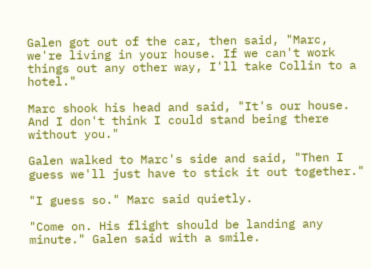Galen got out of the car, then said, "Marc, we're living in your house. If we can't work things out any other way, I'll take Collin to a hotel."

Marc shook his head and said, "It's our house. And I don't think I could stand being there without you."

Galen walked to Marc's side and said, "Then I guess we'll just have to stick it out together."

"I guess so." Marc said quietly.

"Come on. His flight should be landing any minute." Galen said with a smile.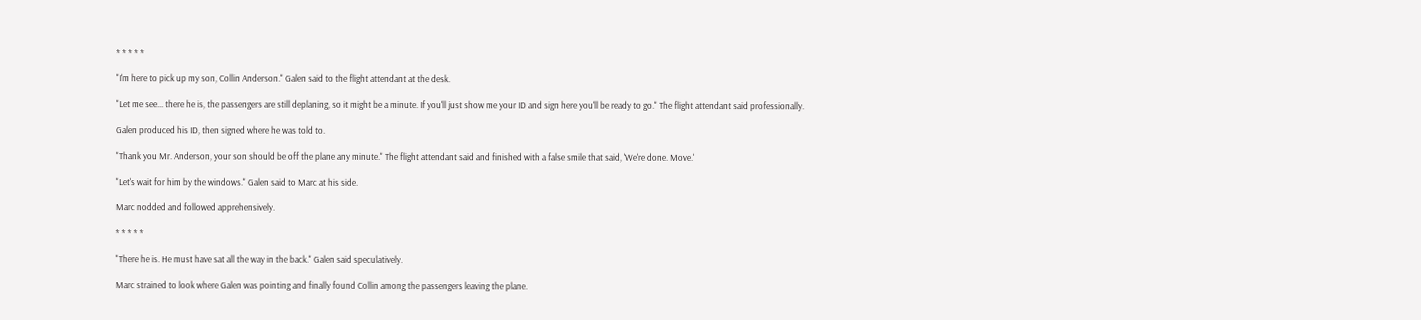* * * * *

"I'm here to pick up my son, Collin Anderson." Galen said to the flight attendant at the desk.

"Let me see... there he is, the passengers are still deplaning, so it might be a minute. If you'll just show me your ID and sign here you'll be ready to go." The flight attendant said professionally.

Galen produced his ID, then signed where he was told to.

"Thank you Mr. Anderson, your son should be off the plane any minute." The flight attendant said and finished with a false smile that said, 'We're done. Move.'

"Let's wait for him by the windows." Galen said to Marc at his side.

Marc nodded and followed apprehensively.

* * * * *

"There he is. He must have sat all the way in the back." Galen said speculatively.

Marc strained to look where Galen was pointing and finally found Collin among the passengers leaving the plane.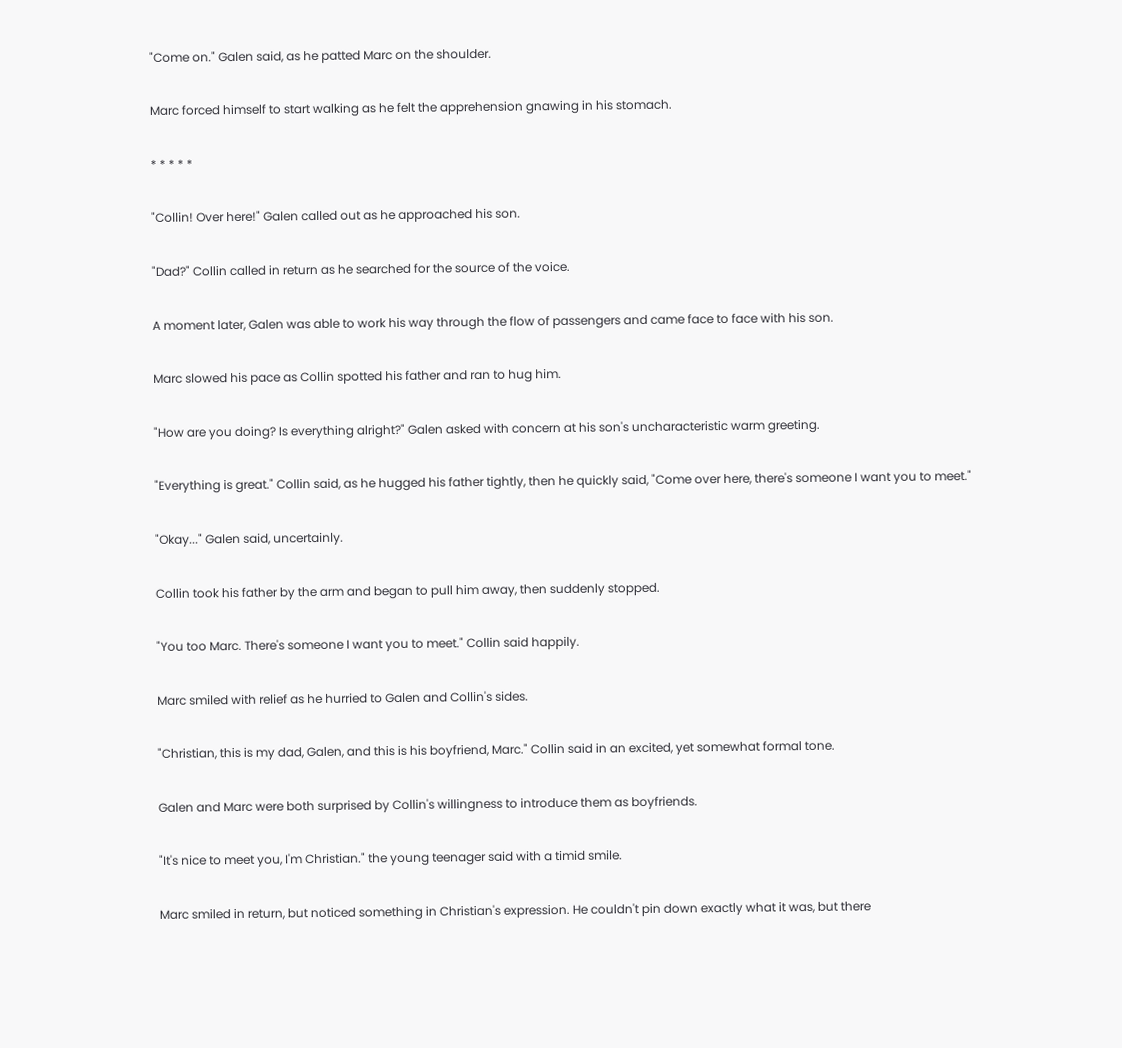"Come on." Galen said, as he patted Marc on the shoulder.

Marc forced himself to start walking as he felt the apprehension gnawing in his stomach.

* * * * *

"Collin! Over here!" Galen called out as he approached his son.

"Dad?" Collin called in return as he searched for the source of the voice.

A moment later, Galen was able to work his way through the flow of passengers and came face to face with his son.

Marc slowed his pace as Collin spotted his father and ran to hug him.

"How are you doing? Is everything alright?" Galen asked with concern at his son's uncharacteristic warm greeting.

"Everything is great." Collin said, as he hugged his father tightly, then he quickly said, "Come over here, there's someone I want you to meet."

"Okay..." Galen said, uncertainly.

Collin took his father by the arm and began to pull him away, then suddenly stopped.

"You too Marc. There's someone I want you to meet." Collin said happily.

Marc smiled with relief as he hurried to Galen and Collin's sides.

"Christian, this is my dad, Galen, and this is his boyfriend, Marc." Collin said in an excited, yet somewhat formal tone.

Galen and Marc were both surprised by Collin's willingness to introduce them as boyfriends.

"It's nice to meet you, I'm Christian." the young teenager said with a timid smile.

Marc smiled in return, but noticed something in Christian's expression. He couldn't pin down exactly what it was, but there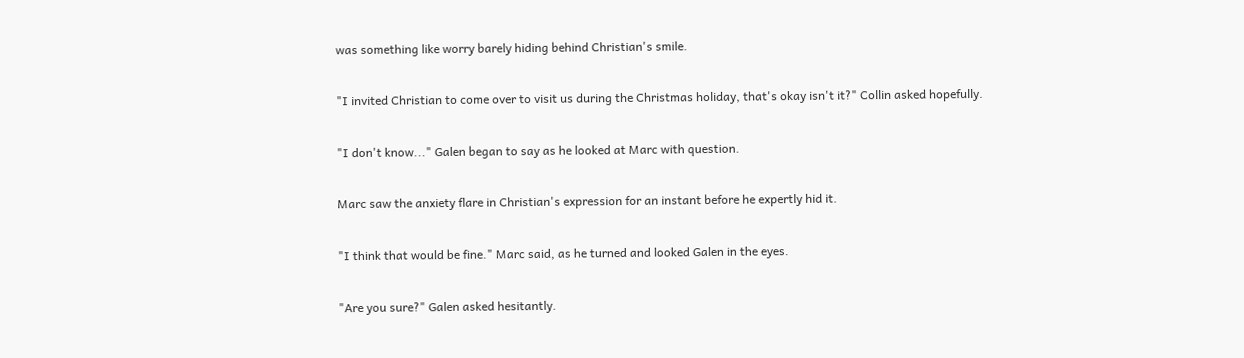was something like worry barely hiding behind Christian's smile.

"I invited Christian to come over to visit us during the Christmas holiday, that's okay isn't it?" Collin asked hopefully.

"I don't know..." Galen began to say as he looked at Marc with question.

Marc saw the anxiety flare in Christian's expression for an instant before he expertly hid it.

"I think that would be fine." Marc said, as he turned and looked Galen in the eyes.

"Are you sure?" Galen asked hesitantly.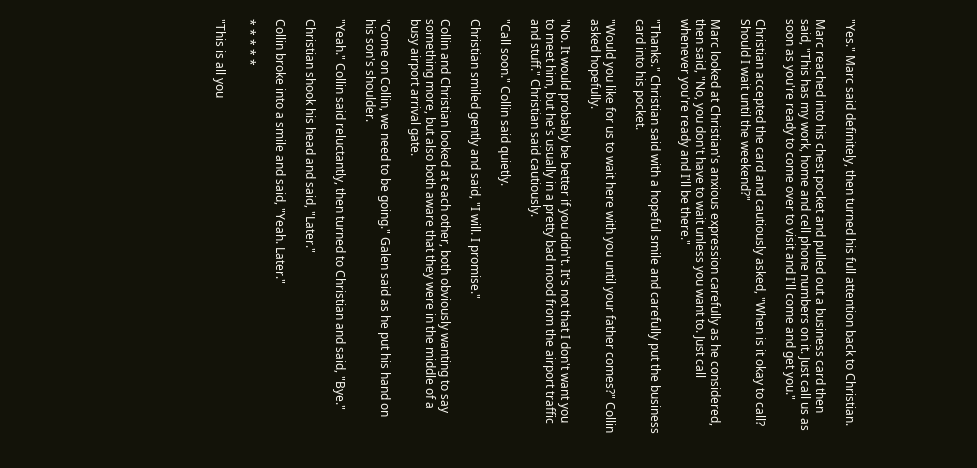"Yes." Marc said definitely, then turned his full attention back to Christian.

Marc reached into his chest pocket and pulled out a business card then said, "This has my work, home and cell phone numbers on it. Just call us as soon as you're ready to come over to visit and I'll come and get you."

Christian accepted the card and cautiously asked, "When is it okay to call? Should I wait until the weekend?"

Marc looked at Christian's anxious expression carefully as he considered, then said, "No, you don't have to wait unless you want to. Just call whenever you're ready and I'll be there."

"Thanks." Christian said with a hopeful smile and carefully put the business card into his pocket.

"Would you like for us to wait here with you until your father comes?" Collin asked hopefully.

"No. It would probably be better if you didn't. It's not that I don't want you to meet him, but he's usually in a pretty bad mood from the airport traffic and stuff." Christian said cautiously.

"Call soon." Collin said quietly.

Christian smiled gently and said, "I will. I promise."

Collin and Christian looked at each other, both obviously wanting to say something more, but also both aware that they were in the middle of a busy airport arrival gate.

"Come on Collin, we need to be going." Galen said as he put his hand on his son's shoulder.

"Yeah." Collin said reluctantly, then turned to Christian and said, "Bye."

Christian shook his head and said, "Later."

Collin broke into a smile and said, "Yeah. Later."

* * * * *

"This is all you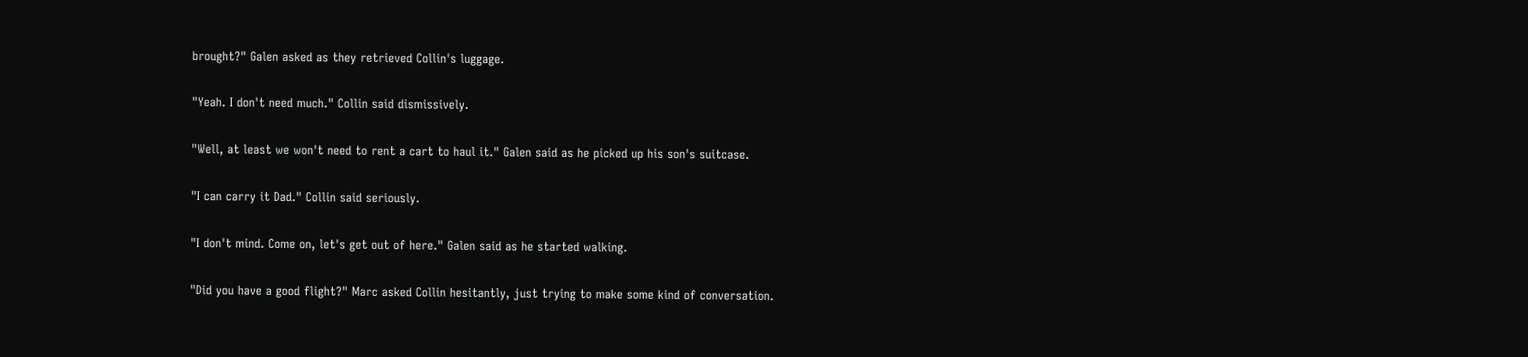brought?" Galen asked as they retrieved Collin's luggage.

"Yeah. I don't need much." Collin said dismissively.

"Well, at least we won't need to rent a cart to haul it." Galen said as he picked up his son's suitcase.

"I can carry it Dad." Collin said seriously.

"I don't mind. Come on, let's get out of here." Galen said as he started walking.

"Did you have a good flight?" Marc asked Collin hesitantly, just trying to make some kind of conversation.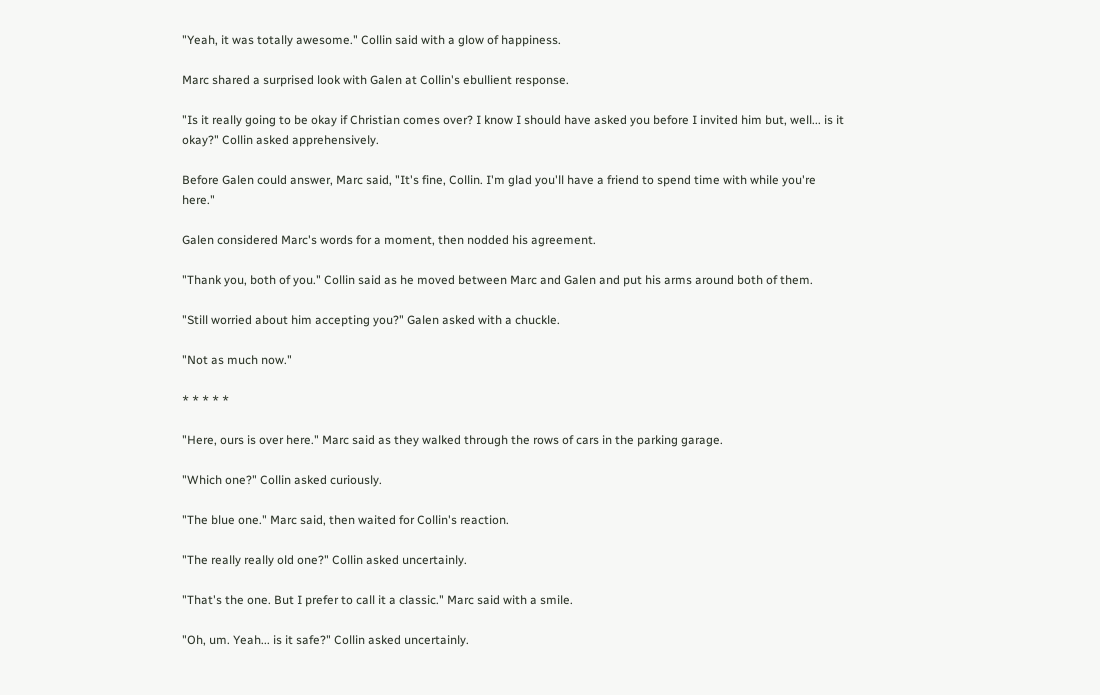"Yeah, it was totally awesome." Collin said with a glow of happiness.

Marc shared a surprised look with Galen at Collin's ebullient response.

"Is it really going to be okay if Christian comes over? I know I should have asked you before I invited him but, well... is it okay?" Collin asked apprehensively.

Before Galen could answer, Marc said, "It's fine, Collin. I'm glad you'll have a friend to spend time with while you're here."

Galen considered Marc's words for a moment, then nodded his agreement.

"Thank you, both of you." Collin said as he moved between Marc and Galen and put his arms around both of them.

"Still worried about him accepting you?" Galen asked with a chuckle.

"Not as much now."

* * * * *

"Here, ours is over here." Marc said as they walked through the rows of cars in the parking garage.

"Which one?" Collin asked curiously.

"The blue one." Marc said, then waited for Collin's reaction.

"The really really old one?" Collin asked uncertainly.

"That's the one. But I prefer to call it a classic." Marc said with a smile.

"Oh, um. Yeah... is it safe?" Collin asked uncertainly.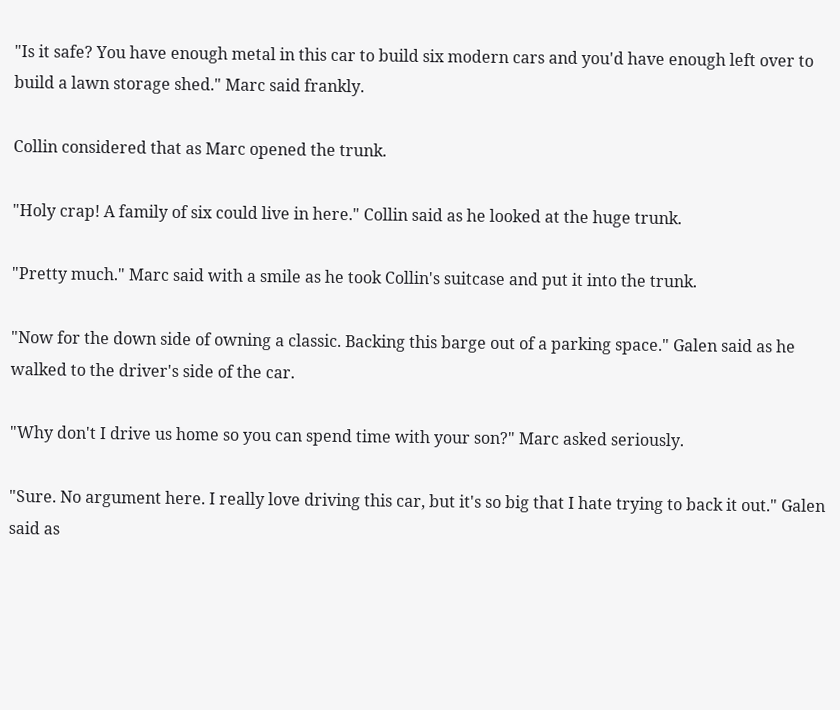"Is it safe? You have enough metal in this car to build six modern cars and you'd have enough left over to build a lawn storage shed." Marc said frankly.

Collin considered that as Marc opened the trunk.

"Holy crap! A family of six could live in here." Collin said as he looked at the huge trunk.

"Pretty much." Marc said with a smile as he took Collin's suitcase and put it into the trunk.

"Now for the down side of owning a classic. Backing this barge out of a parking space." Galen said as he walked to the driver's side of the car.

"Why don't I drive us home so you can spend time with your son?" Marc asked seriously.

"Sure. No argument here. I really love driving this car, but it's so big that I hate trying to back it out." Galen said as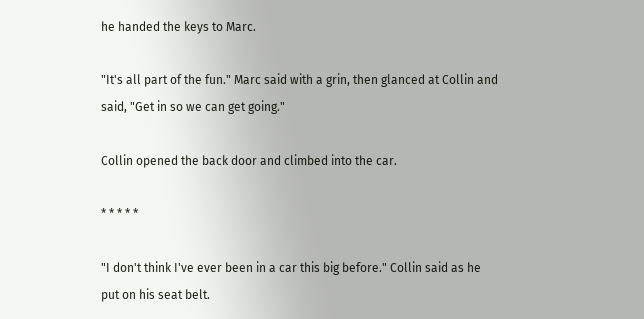he handed the keys to Marc.

"It's all part of the fun." Marc said with a grin, then glanced at Collin and said, "Get in so we can get going."

Collin opened the back door and climbed into the car.

* * * * *

"I don't think I've ever been in a car this big before." Collin said as he put on his seat belt.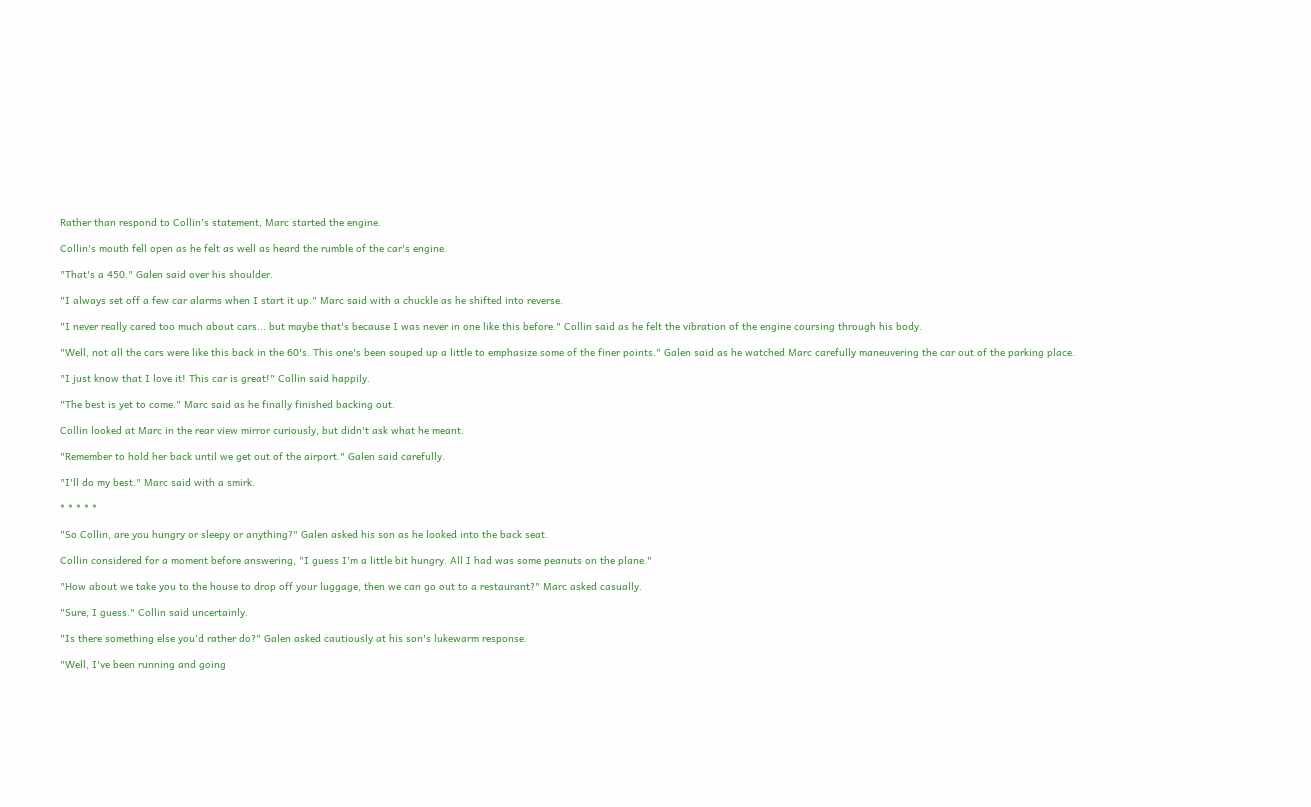Rather than respond to Collin's statement, Marc started the engine.

Collin's mouth fell open as he felt as well as heard the rumble of the car's engine.

"That's a 450." Galen said over his shoulder.

"I always set off a few car alarms when I start it up." Marc said with a chuckle as he shifted into reverse.

"I never really cared too much about cars... but maybe that's because I was never in one like this before." Collin said as he felt the vibration of the engine coursing through his body.

"Well, not all the cars were like this back in the 60's. This one's been souped up a little to emphasize some of the finer points." Galen said as he watched Marc carefully maneuvering the car out of the parking place.

"I just know that I love it! This car is great!" Collin said happily.

"The best is yet to come." Marc said as he finally finished backing out.

Collin looked at Marc in the rear view mirror curiously, but didn't ask what he meant.

"Remember to hold her back until we get out of the airport." Galen said carefully.

"I'll do my best." Marc said with a smirk.

* * * * *

"So Collin, are you hungry or sleepy or anything?" Galen asked his son as he looked into the back seat.

Collin considered for a moment before answering, "I guess I'm a little bit hungry. All I had was some peanuts on the plane."

"How about we take you to the house to drop off your luggage, then we can go out to a restaurant?" Marc asked casually.

"Sure, I guess." Collin said uncertainly.

"Is there something else you'd rather do?" Galen asked cautiously at his son's lukewarm response.

"Well, I've been running and going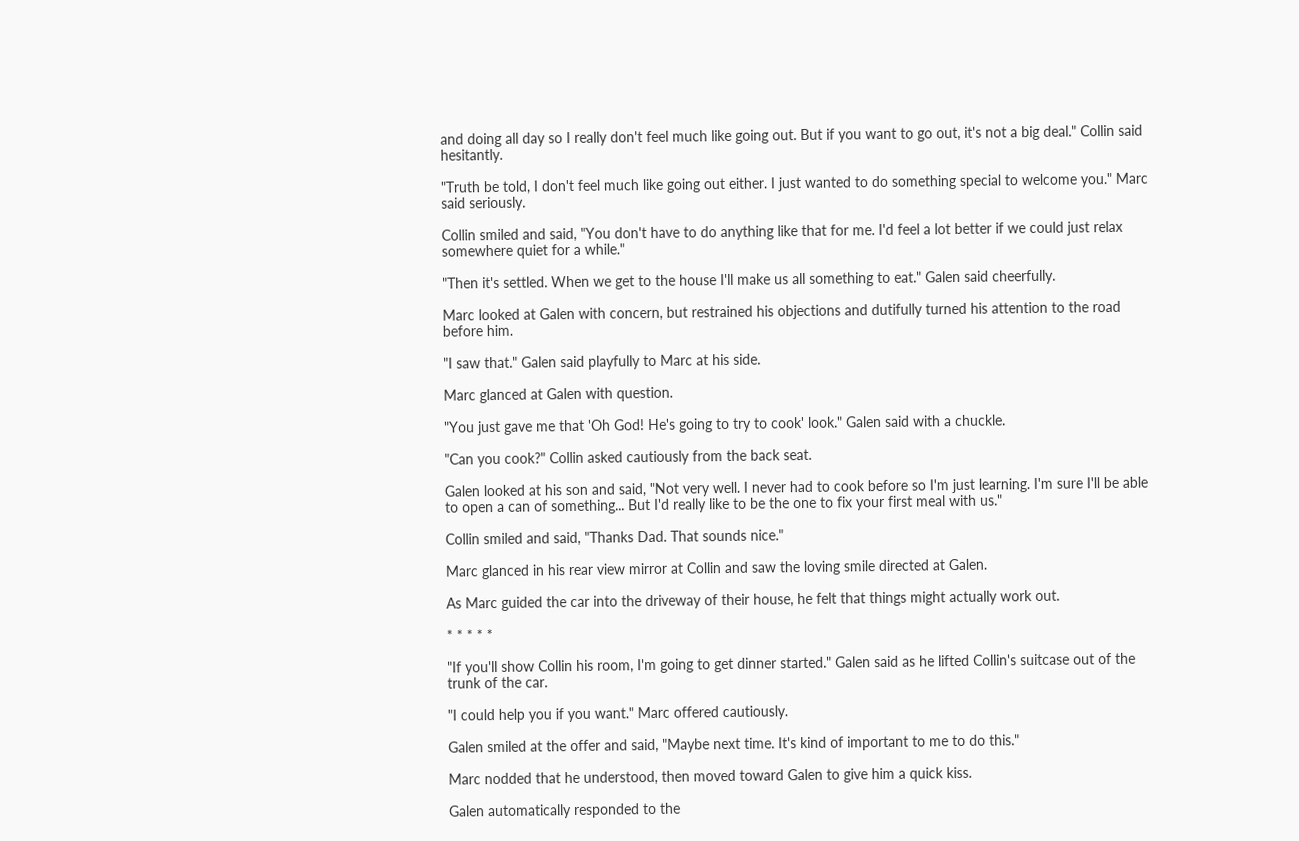and doing all day so I really don't feel much like going out. But if you want to go out, it's not a big deal." Collin said hesitantly.

"Truth be told, I don't feel much like going out either. I just wanted to do something special to welcome you." Marc said seriously.

Collin smiled and said, "You don't have to do anything like that for me. I'd feel a lot better if we could just relax somewhere quiet for a while."

"Then it's settled. When we get to the house I'll make us all something to eat." Galen said cheerfully.

Marc looked at Galen with concern, but restrained his objections and dutifully turned his attention to the road before him.

"I saw that." Galen said playfully to Marc at his side.

Marc glanced at Galen with question.

"You just gave me that 'Oh God! He's going to try to cook' look." Galen said with a chuckle.

"Can you cook?" Collin asked cautiously from the back seat.

Galen looked at his son and said, "Not very well. I never had to cook before so I'm just learning. I'm sure I'll be able to open a can of something... But I'd really like to be the one to fix your first meal with us."

Collin smiled and said, "Thanks Dad. That sounds nice."

Marc glanced in his rear view mirror at Collin and saw the loving smile directed at Galen.

As Marc guided the car into the driveway of their house, he felt that things might actually work out.

* * * * *

"If you'll show Collin his room, I'm going to get dinner started." Galen said as he lifted Collin's suitcase out of the trunk of the car.

"I could help you if you want." Marc offered cautiously.

Galen smiled at the offer and said, "Maybe next time. It's kind of important to me to do this."

Marc nodded that he understood, then moved toward Galen to give him a quick kiss.

Galen automatically responded to the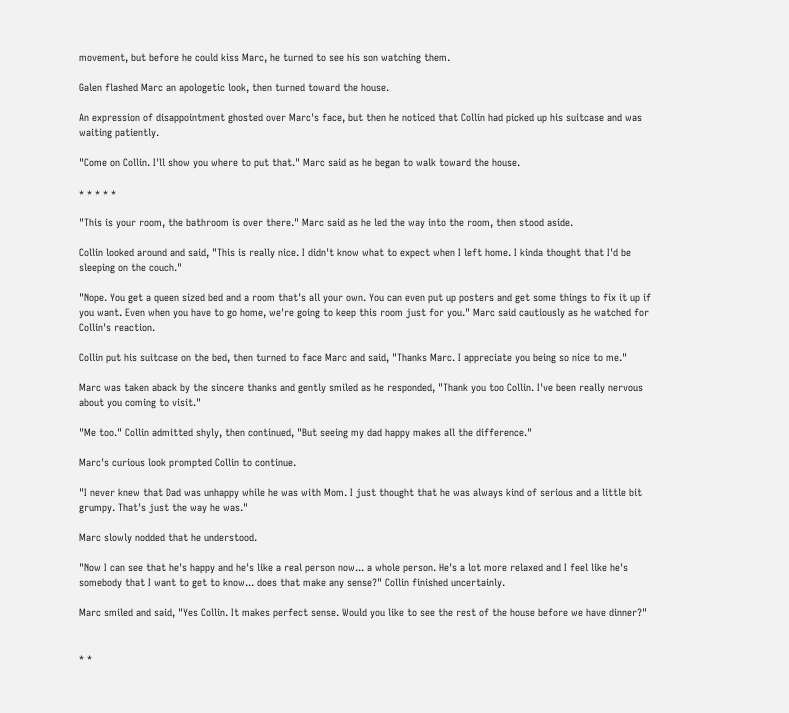movement, but before he could kiss Marc, he turned to see his son watching them.

Galen flashed Marc an apologetic look, then turned toward the house.

An expression of disappointment ghosted over Marc's face, but then he noticed that Collin had picked up his suitcase and was waiting patiently.

"Come on Collin. I'll show you where to put that." Marc said as he began to walk toward the house.

* * * * *

"This is your room, the bathroom is over there." Marc said as he led the way into the room, then stood aside.

Collin looked around and said, "This is really nice. I didn't know what to expect when I left home. I kinda thought that I'd be sleeping on the couch."

"Nope. You get a queen sized bed and a room that's all your own. You can even put up posters and get some things to fix it up if you want. Even when you have to go home, we're going to keep this room just for you." Marc said cautiously as he watched for Collin's reaction.

Collin put his suitcase on the bed, then turned to face Marc and said, "Thanks Marc. I appreciate you being so nice to me."

Marc was taken aback by the sincere thanks and gently smiled as he responded, "Thank you too Collin. I've been really nervous about you coming to visit."

"Me too." Collin admitted shyly, then continued, "But seeing my dad happy makes all the difference."

Marc's curious look prompted Collin to continue.

"I never knew that Dad was unhappy while he was with Mom. I just thought that he was always kind of serious and a little bit grumpy. That's just the way he was."

Marc slowly nodded that he understood.

"Now I can see that he's happy and he's like a real person now... a whole person. He's a lot more relaxed and I feel like he's somebody that I want to get to know... does that make any sense?" Collin finished uncertainly.

Marc smiled and said, "Yes Collin. It makes perfect sense. Would you like to see the rest of the house before we have dinner?"


* *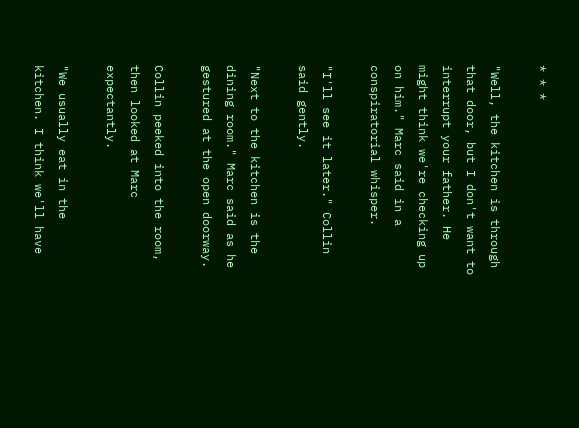* * *

"Well, the kitchen is through that door, but I don't want to interrupt your father. He might think we're checking up on him." Marc said in a conspiratorial whisper.

"I'll see it later." Collin said gently.

"Next to the kitchen is the dining room." Marc said as he gestured at the open doorway.

Collin peeked into the room, then looked at Marc expectantly.

"We usually eat in the kitchen. I think we'll have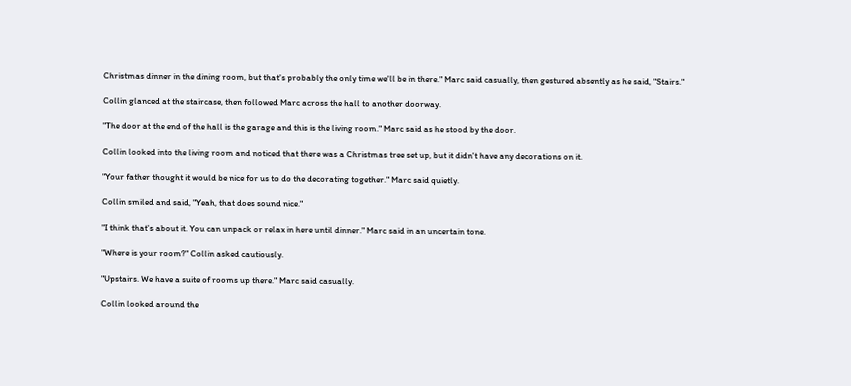Christmas dinner in the dining room, but that's probably the only time we'll be in there." Marc said casually, then gestured absently as he said, "Stairs."

Collin glanced at the staircase, then followed Marc across the hall to another doorway.

"The door at the end of the hall is the garage and this is the living room." Marc said as he stood by the door.

Collin looked into the living room and noticed that there was a Christmas tree set up, but it didn't have any decorations on it.

"Your father thought it would be nice for us to do the decorating together." Marc said quietly.

Collin smiled and said, "Yeah, that does sound nice."

"I think that's about it. You can unpack or relax in here until dinner." Marc said in an uncertain tone.

"Where is your room?" Collin asked cautiously.

"Upstairs. We have a suite of rooms up there." Marc said casually.

Collin looked around the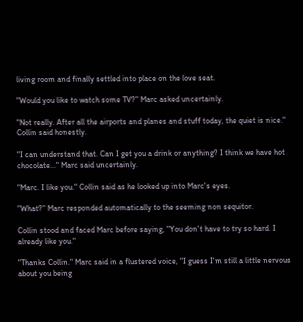living room and finally settled into place on the love seat.

"Would you like to watch some TV?" Marc asked uncertainly.

"Not really. After all the airports and planes and stuff today, the quiet is nice." Collin said honestly.

"I can understand that. Can I get you a drink or anything? I think we have hot chocolate..." Marc said uncertainly.

"Marc. I like you." Collin said as he looked up into Marc's eyes.

"What?" Marc responded automatically to the seeming non sequitor.

Collin stood and faced Marc before saying, "You don't have to try so hard. I already like you."

"Thanks Collin." Marc said in a flustered voice, "I guess I'm still a little nervous about you being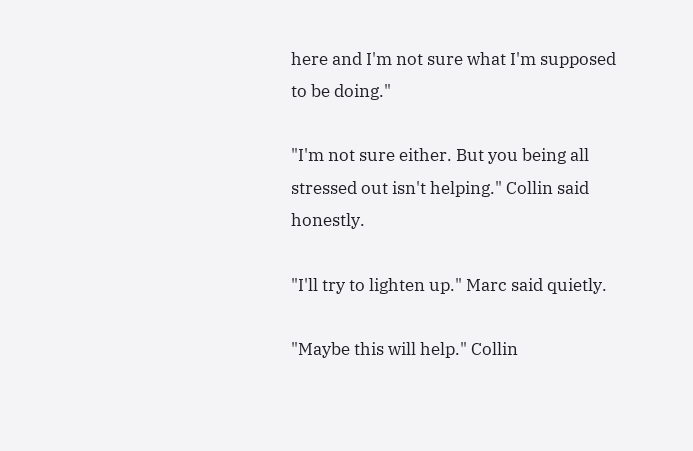here and I'm not sure what I'm supposed to be doing."

"I'm not sure either. But you being all stressed out isn't helping." Collin said honestly.

"I'll try to lighten up." Marc said quietly.

"Maybe this will help." Collin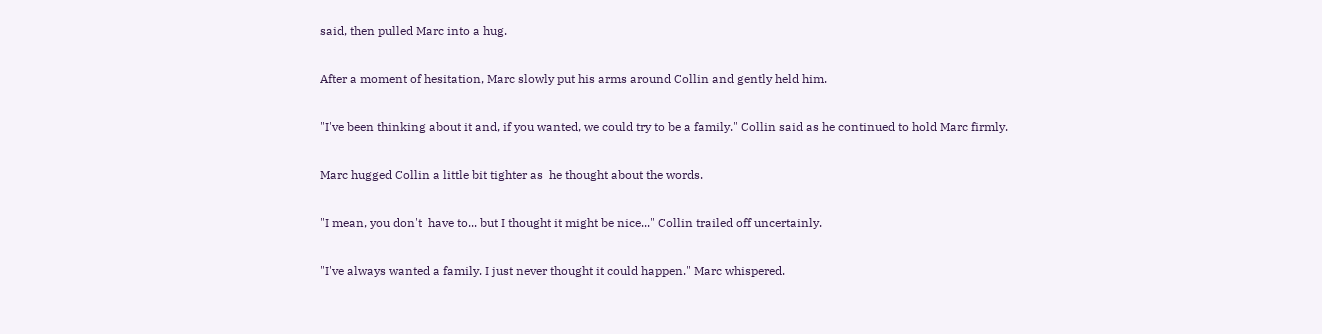said, then pulled Marc into a hug.

After a moment of hesitation, Marc slowly put his arms around Collin and gently held him.

"I've been thinking about it and, if you wanted, we could try to be a family." Collin said as he continued to hold Marc firmly.

Marc hugged Collin a little bit tighter as  he thought about the words.

"I mean, you don't  have to... but I thought it might be nice..." Collin trailed off uncertainly.

"I've always wanted a family. I just never thought it could happen." Marc whispered.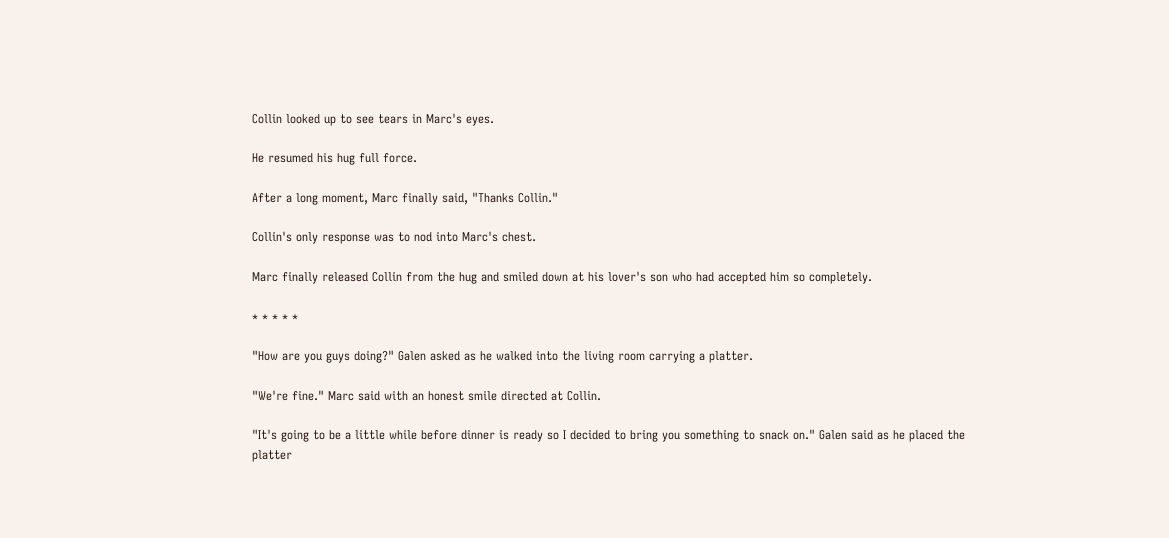Collin looked up to see tears in Marc's eyes.

He resumed his hug full force.

After a long moment, Marc finally said, "Thanks Collin."

Collin's only response was to nod into Marc's chest.

Marc finally released Collin from the hug and smiled down at his lover's son who had accepted him so completely.

* * * * *

"How are you guys doing?" Galen asked as he walked into the living room carrying a platter.

"We're fine." Marc said with an honest smile directed at Collin.

"It's going to be a little while before dinner is ready so I decided to bring you something to snack on." Galen said as he placed the platter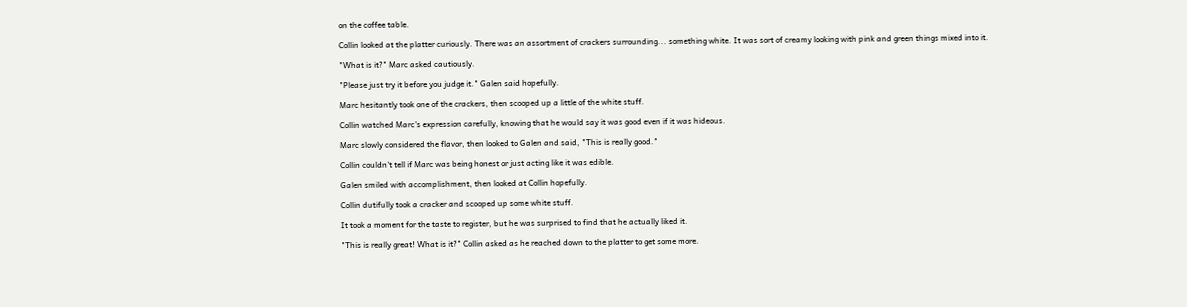on the coffee table.

Collin looked at the platter curiously. There was an assortment of crackers surrounding... something white. It was sort of creamy looking with pink and green things mixed into it.

"What is it?" Marc asked cautiously.

"Please just try it before you judge it." Galen said hopefully.

Marc hesitantly took one of the crackers, then scooped up a little of the white stuff.

Collin watched Marc's expression carefully, knowing that he would say it was good even if it was hideous.

Marc slowly considered the flavor, then looked to Galen and said, "This is really good."

Collin couldn't tell if Marc was being honest or just acting like it was edible.

Galen smiled with accomplishment, then looked at Collin hopefully.

Collin dutifully took a cracker and scooped up some white stuff.

It took a moment for the taste to register, but he was surprised to find that he actually liked it.

"This is really great! What is it?" Collin asked as he reached down to the platter to get some more.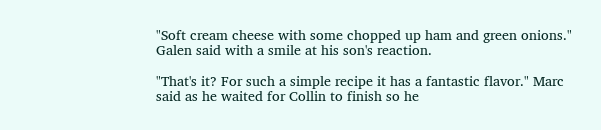"Soft cream cheese with some chopped up ham and green onions." Galen said with a smile at his son's reaction.

"That's it? For such a simple recipe it has a fantastic flavor." Marc said as he waited for Collin to finish so he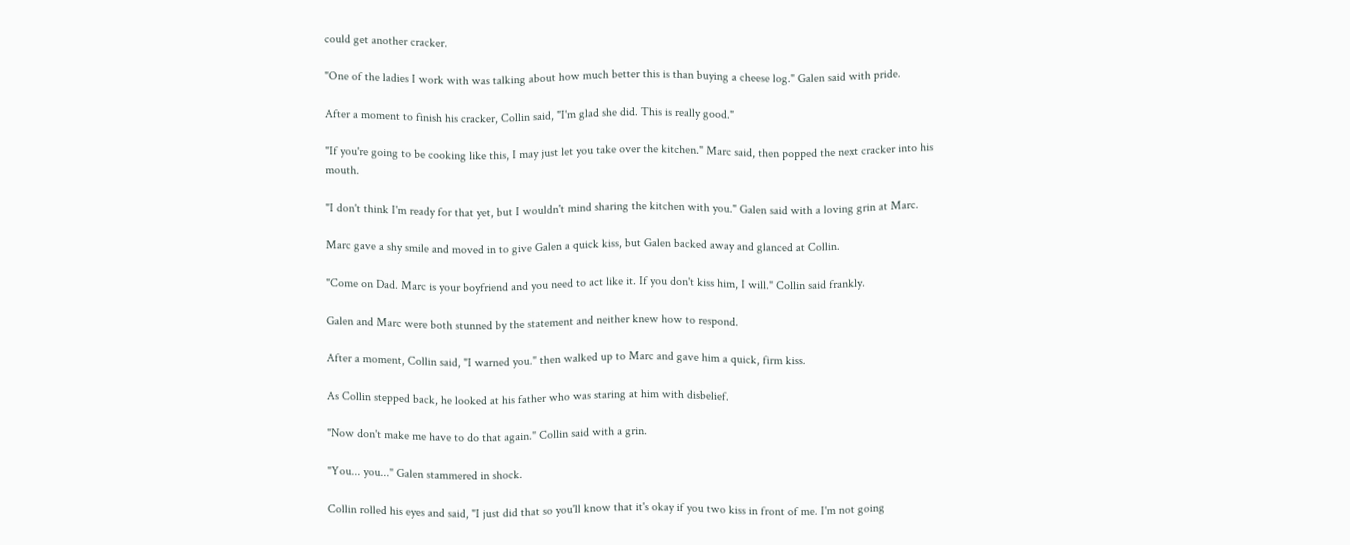could get another cracker.

"One of the ladies I work with was talking about how much better this is than buying a cheese log." Galen said with pride.

After a moment to finish his cracker, Collin said, "I'm glad she did. This is really good."

"If you're going to be cooking like this, I may just let you take over the kitchen." Marc said, then popped the next cracker into his mouth.

"I don't think I'm ready for that yet, but I wouldn't mind sharing the kitchen with you." Galen said with a loving grin at Marc.

Marc gave a shy smile and moved in to give Galen a quick kiss, but Galen backed away and glanced at Collin.

"Come on Dad. Marc is your boyfriend and you need to act like it. If you don't kiss him, I will." Collin said frankly.

Galen and Marc were both stunned by the statement and neither knew how to respond.

After a moment, Collin said, "I warned you." then walked up to Marc and gave him a quick, firm kiss.

As Collin stepped back, he looked at his father who was staring at him with disbelief.

"Now don't make me have to do that again." Collin said with a grin.

"You... you..." Galen stammered in shock.

Collin rolled his eyes and said, "I just did that so you'll know that it's okay if you two kiss in front of me. I'm not going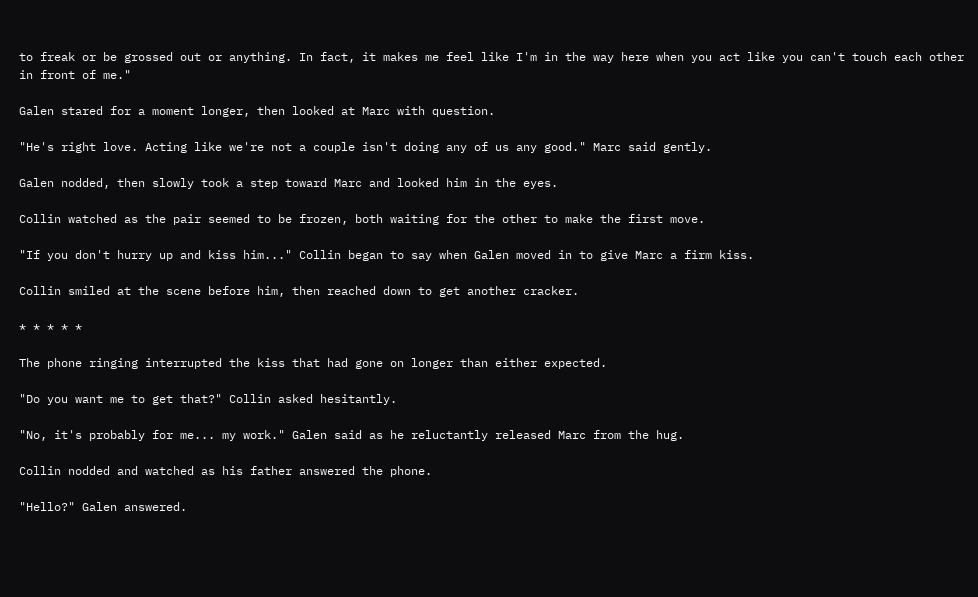to freak or be grossed out or anything. In fact, it makes me feel like I'm in the way here when you act like you can't touch each other in front of me."

Galen stared for a moment longer, then looked at Marc with question.

"He's right love. Acting like we're not a couple isn't doing any of us any good." Marc said gently.

Galen nodded, then slowly took a step toward Marc and looked him in the eyes.

Collin watched as the pair seemed to be frozen, both waiting for the other to make the first move.

"If you don't hurry up and kiss him..." Collin began to say when Galen moved in to give Marc a firm kiss.

Collin smiled at the scene before him, then reached down to get another cracker.

* * * * *

The phone ringing interrupted the kiss that had gone on longer than either expected.

"Do you want me to get that?" Collin asked hesitantly.

"No, it's probably for me... my work." Galen said as he reluctantly released Marc from the hug.

Collin nodded and watched as his father answered the phone.

"Hello?" Galen answered.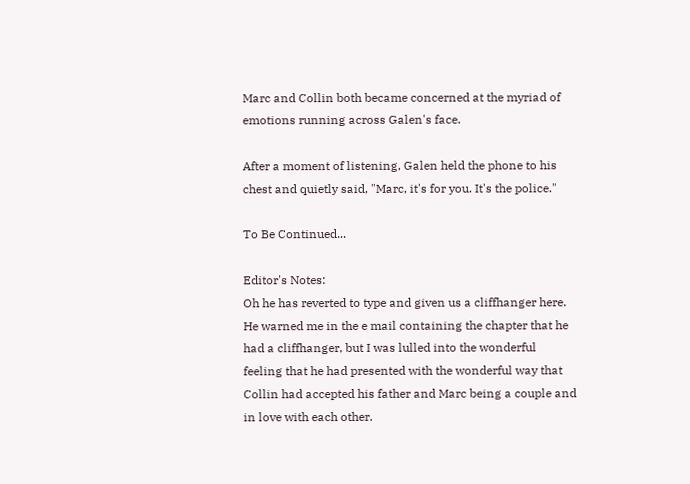Marc and Collin both became concerned at the myriad of emotions running across Galen's face.

After a moment of listening, Galen held the phone to his chest and quietly said, "Marc, it's for you. It's the police."

To Be Continued...

Editor's Notes:
Oh he has reverted to type and given us a cliffhanger here. He warned me in the e mail containing the chapter that he had a cliffhanger, but I was lulled into the wonderful feeling that he had presented with the wonderful way that Collin had accepted his father and Marc being a couple and in love with each other.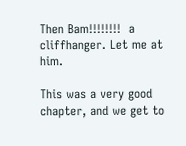Then Bam!!!!!!!!  a cliffhanger. Let me at him.

This was a very good chapter, and we get to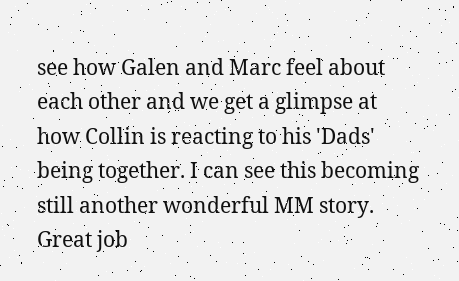see how Galen and Marc feel about each other and we get a glimpse at how Collin is reacting to his 'Dads' being together. I can see this becoming still another wonderful MM story. Great job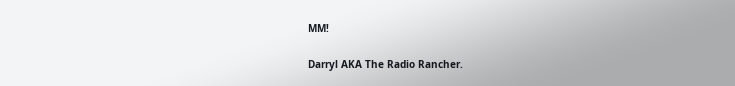MM!

Darryl AKA The Radio Rancher.